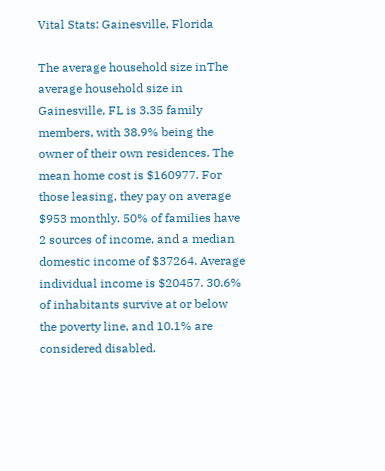Vital Stats: Gainesville, Florida

The average household size inThe average household size in Gainesville, FL is 3.35 family members, with 38.9% being the owner of their own residences. The mean home cost is $160977. For those leasing, they pay on average $953 monthly. 50% of families have 2 sources of income, and a median domestic income of $37264. Average individual income is $20457. 30.6% of inhabitants survive at or below the poverty line, and 10.1% are considered disabled.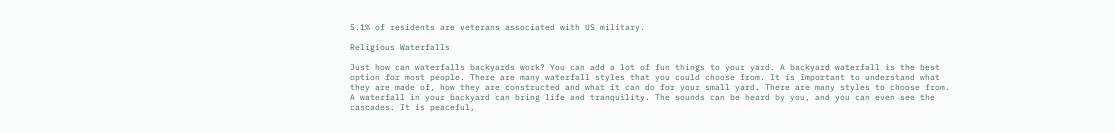5.1% of residents are veterans associated with US military.

Religious Waterfalls

Just how can waterfalls backyards work? You can add a lot of fun things to your yard. A backyard waterfall is the best option for most people. There are many waterfall styles that you could choose from. It is important to understand what they are made of, how they are constructed and what it can do for your small yard. There are many styles to choose from. A waterfall in your backyard can bring life and tranquility. The sounds can be heard by you, and you can even see the cascades. It is peaceful,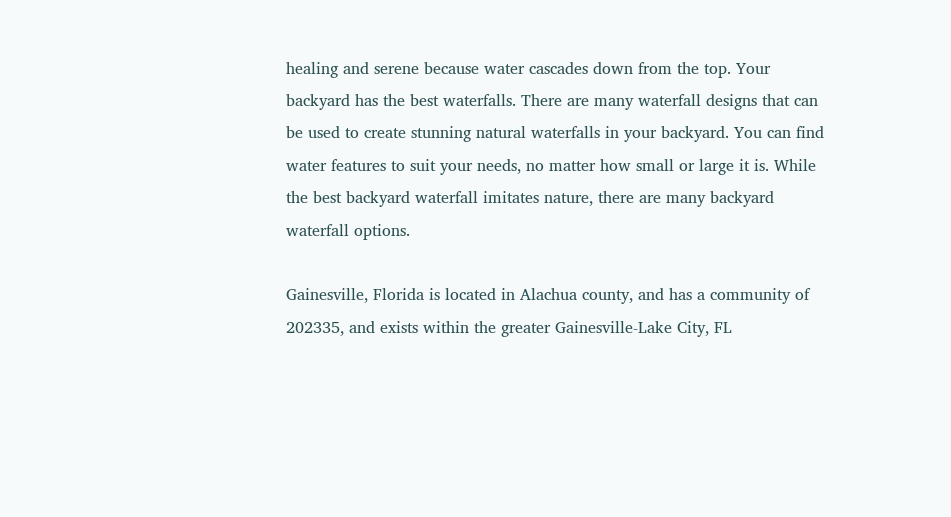healing and serene because water cascades down from the top. Your backyard has the best waterfalls. There are many waterfall designs that can be used to create stunning natural waterfalls in your backyard. You can find water features to suit your needs, no matter how small or large it is. While the best backyard waterfall imitates nature, there are many backyard waterfall options.

Gainesville, Florida is located in Alachua county, and has a community of 202335, and exists within the greater Gainesville-Lake City, FL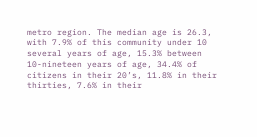metro region. The median age is 26.3, with 7.9% of this community under 10 several years of age, 15.3% between 10-nineteen years of age, 34.4% of citizens in their 20’s, 11.8% in their thirties, 7.6% in their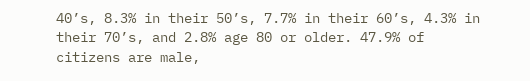40’s, 8.3% in their 50’s, 7.7% in their 60’s, 4.3% in their 70’s, and 2.8% age 80 or older. 47.9% of citizens are male,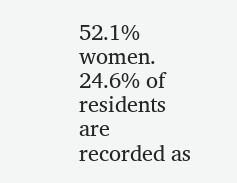52.1% women. 24.6% of residents are recorded as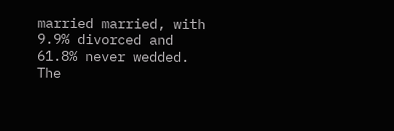married married, with 9.9% divorced and 61.8% never wedded. The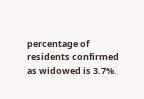percentage of residents confirmed as widowed is 3.7%.